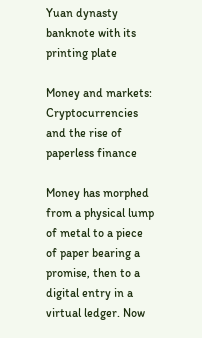Yuan dynasty banknote with its printing plate

Money and markets: Cryptocurrencies and the rise of paperless finance

Money has morphed from a physical lump of metal to a piece of paper bearing a promise, then to a digital entry in a virtual ledger. Now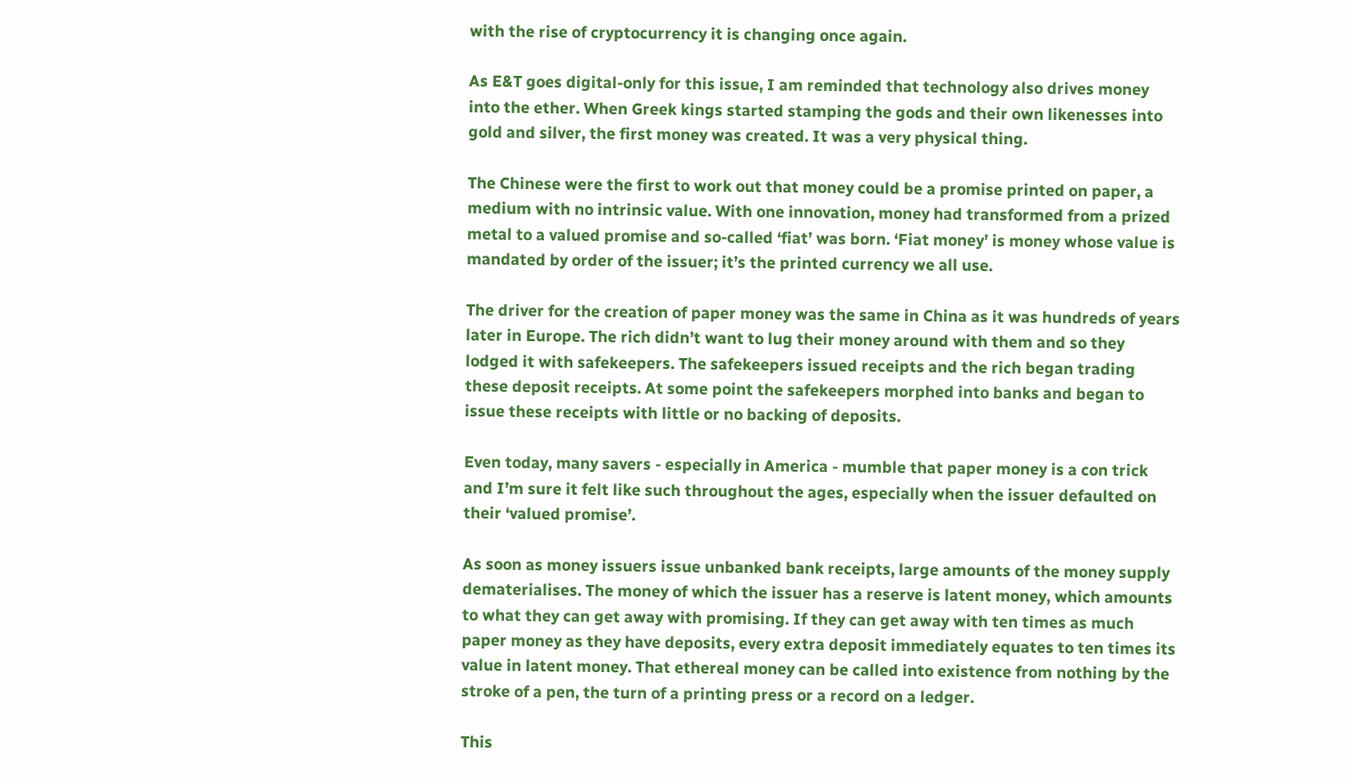with the rise of cryptocurrency it is changing once again.

As E&T goes digital-only for this issue, I am reminded that technology also drives money into the ether. When Greek kings started stamping the gods and their own likenesses into gold and silver, the first money was created. It was a very physical thing.

The Chinese were the first to work out that money could be a promise printed on paper, a medium with no intrinsic value. With one innovation, money had transformed from a prized metal to a valued promise and so-called ‘fiat’ was born. ‘Fiat money’ is money whose value is mandated by order of the issuer; it’s the printed currency we all use.

The driver for the creation of paper money was the same in China as it was hundreds of years later in Europe. The rich didn’t want to lug their money around with them and so they lodged it with safekeepers. The safekeepers issued receipts and the rich began trading these deposit receipts. At some point the safekeepers morphed into banks and began to issue these receipts with little or no backing of deposits.

Even today, many savers - especially in America - mumble that paper money is a con trick and I’m sure it felt like such throughout the ages, especially when the issuer defaulted on their ‘valued promise’.

As soon as money issuers issue unbanked bank receipts, large amounts of the money supply dematerialises. The money of which the issuer has a reserve is latent money, which amounts to what they can get away with promising. If they can get away with ten times as much paper money as they have deposits, every extra deposit immediately equates to ten times its value in latent money. That ethereal money can be called into existence from nothing by the stroke of a pen, the turn of a printing press or a record on a ledger.

This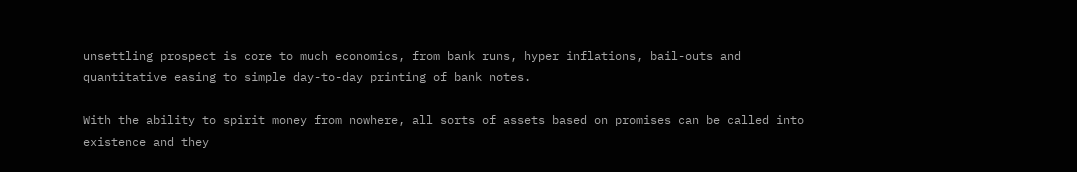unsettling prospect is core to much economics, from bank runs, hyper inflations, bail-outs and quantitative easing to simple day-to-day printing of bank notes.

With the ability to spirit money from nowhere, all sorts of assets based on promises can be called into existence and they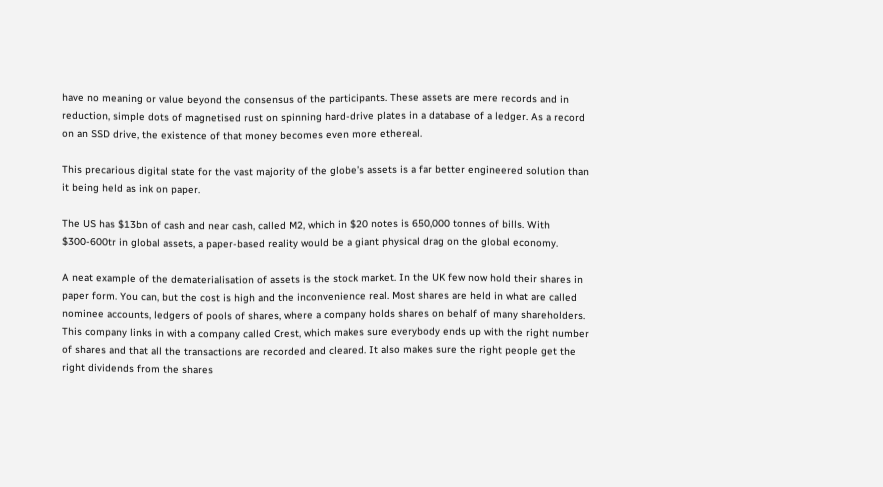have no meaning or value beyond the consensus of the participants. These assets are mere records and in reduction, simple dots of magnetised rust on spinning hard-drive plates in a database of a ledger. As a record on an SSD drive, the existence of that money becomes even more ethereal.

This precarious digital state for the vast majority of the globe’s assets is a far better engineered solution than it being held as ink on paper.

The US has $13bn of cash and near cash, called M2, which in $20 notes is 650,000 tonnes of bills. With $300-600tr in global assets, a paper-based reality would be a giant physical drag on the global economy.

A neat example of the dematerialisation of assets is the stock market. In the UK few now hold their shares in paper form. You can, but the cost is high and the inconvenience real. Most shares are held in what are called nominee accounts, ledgers of pools of shares, where a company holds shares on behalf of many shareholders. This company links in with a company called Crest, which makes sure everybody ends up with the right number of shares and that all the transactions are recorded and cleared. It also makes sure the right people get the right dividends from the shares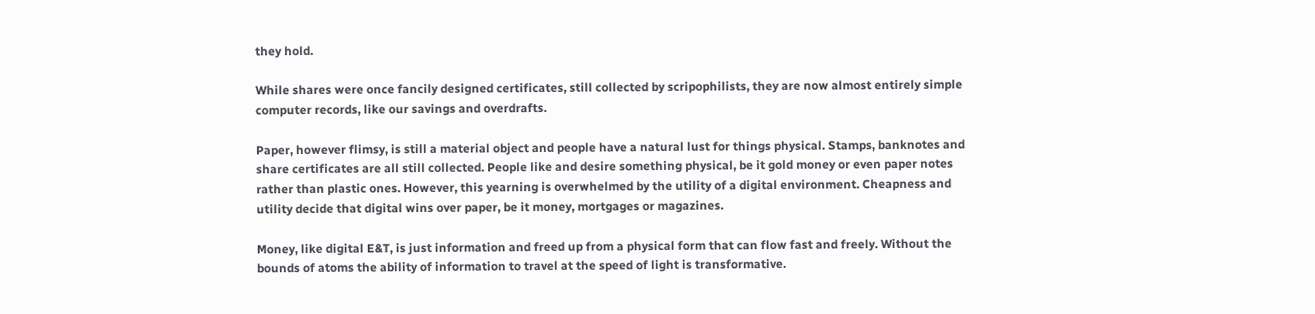they hold.

While shares were once fancily designed certificates, still collected by scripophilists, they are now almost entirely simple computer records, like our savings and overdrafts.

Paper, however flimsy, is still a material object and people have a natural lust for things physical. Stamps, banknotes and share certificates are all still collected. People like and desire something physical, be it gold money or even paper notes rather than plastic ones. However, this yearning is overwhelmed by the utility of a digital environment. Cheapness and utility decide that digital wins over paper, be it money, mortgages or magazines.

Money, like digital E&T, is just information and freed up from a physical form that can flow fast and freely. Without the bounds of atoms the ability of information to travel at the speed of light is transformative.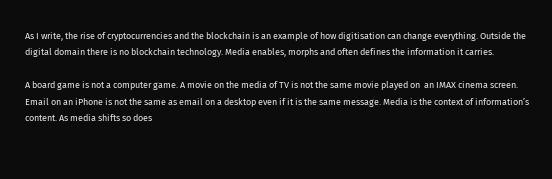As I write, the rise of cryptocurrencies and the blockchain is an example of how digitisation can change everything. Outside the digital domain there is no blockchain technology. Media enables, morphs and often defines the information it carries.

A board game is not a computer game. A movie on the media of TV is not the same movie played on  an IMAX cinema screen. Email on an iPhone is not the same as email on a desktop even if it is the same message. Media is the context of information’s content. As media shifts so does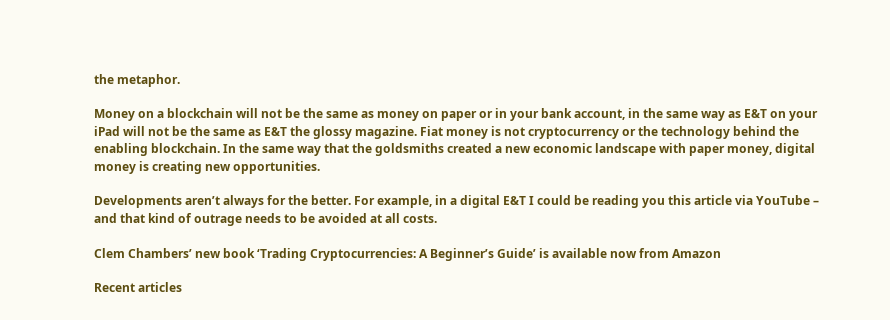the metaphor.

Money on a blockchain will not be the same as money on paper or in your bank account, in the same way as E&T on your iPad will not be the same as E&T the glossy magazine. Fiat money is not cryptocurrency or the technology behind the enabling blockchain. In the same way that the goldsmiths created a new economic landscape with paper money, digital money is creating new opportunities.

Developments aren’t always for the better. For example, in a digital E&T I could be reading you this article via YouTube – and that kind of outrage needs to be avoided at all costs.

Clem Chambers’ new book ‘Trading Cryptocurrencies: A Beginner’s Guide’ is available now from Amazon

Recent articles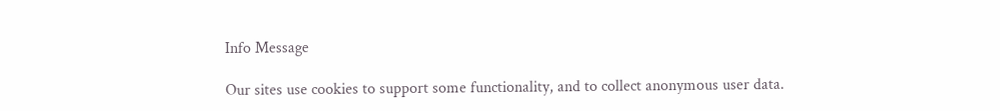Info Message

Our sites use cookies to support some functionality, and to collect anonymous user data.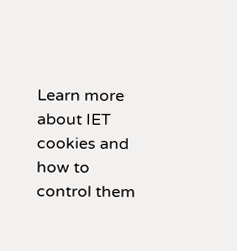Learn more about IET cookies and how to control them